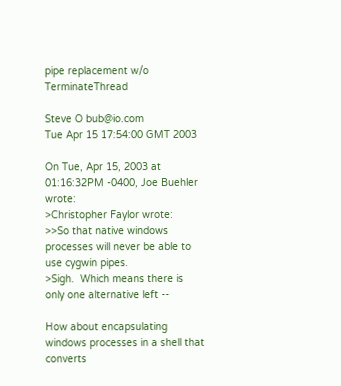pipe replacement w/o TerminateThread

Steve O bub@io.com
Tue Apr 15 17:54:00 GMT 2003

On Tue, Apr 15, 2003 at 01:16:32PM -0400, Joe Buehler wrote:
>Christopher Faylor wrote:
>>So that native windows processes will never be able to use cygwin pipes.
>Sigh.  Which means there is only one alternative left --

How about encapsulating windows processes in a shell that converts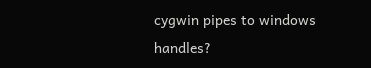cygwin pipes to windows handles?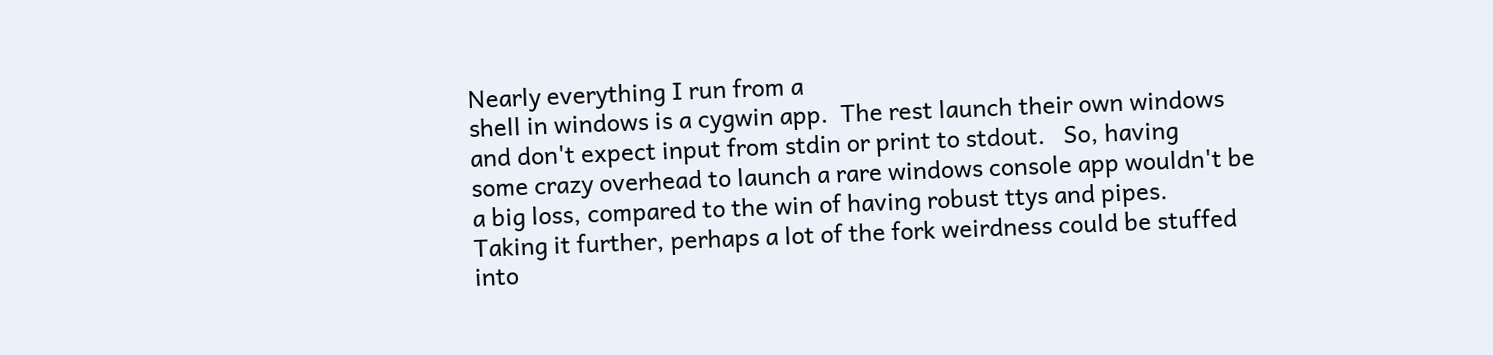Nearly everything I run from a
shell in windows is a cygwin app.  The rest launch their own windows
and don't expect input from stdin or print to stdout.   So, having
some crazy overhead to launch a rare windows console app wouldn't be
a big loss, compared to the win of having robust ttys and pipes.
Taking it further, perhaps a lot of the fork weirdness could be stuffed
into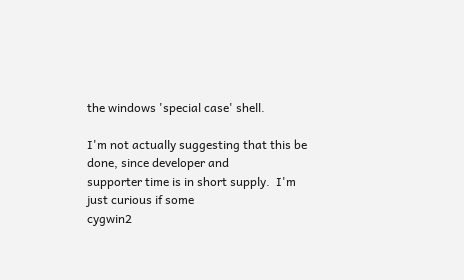the windows 'special case' shell.

I'm not actually suggesting that this be done, since developer and
supporter time is in short supply.  I'm just curious if some
cygwin2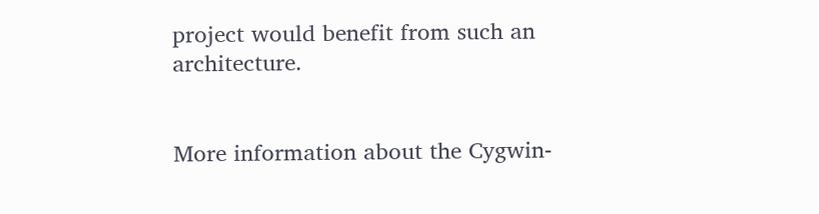project would benefit from such an architecture.


More information about the Cygwin-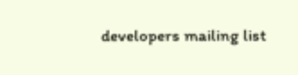developers mailing list